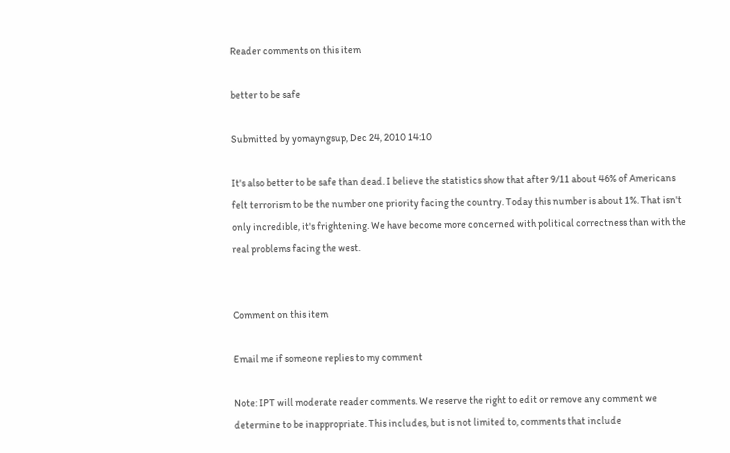Reader comments on this item

better to be safe

Submitted by yomayngsup, Dec 24, 2010 14:10

It's also better to be safe than dead. I believe the statistics show that after 9/11 about 46% of Americans felt terrorism to be the number one priority facing the country. Today this number is about 1%. That isn't only incredible, it's frightening. We have become more concerned with political correctness than with the real problems facing the west.


Comment on this item

Email me if someone replies to my comment

Note: IPT will moderate reader comments. We reserve the right to edit or remove any comment we determine to be inappropriate. This includes, but is not limited to, comments that include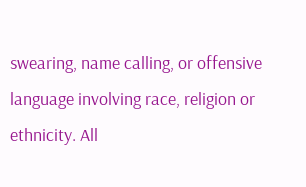swearing, name calling, or offensive language involving race, religion or ethnicity. All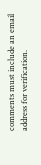comments must include an email address for verification.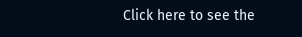Click here to see the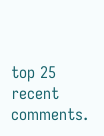top 25 recent comments.